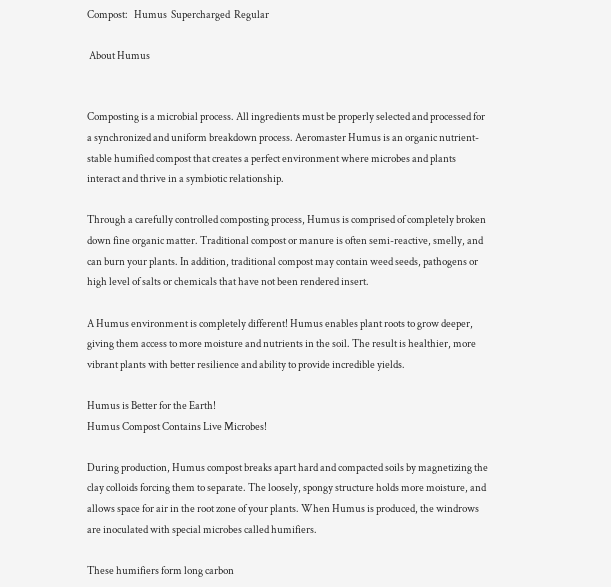Compost:   Humus  Supercharged  Regular

 About Humus


Composting is a microbial process. All ingredients must be properly selected and processed for a synchronized and uniform breakdown process. Aeromaster Humus is an organic nutrient-stable humified compost that creates a perfect environment where microbes and plants interact and thrive in a symbiotic relationship.

Through a carefully controlled composting process, Humus is comprised of completely broken down fine organic matter. Traditional compost or manure is often semi-reactive, smelly, and can burn your plants. In addition, traditional compost may contain weed seeds, pathogens or high level of salts or chemicals that have not been rendered insert.

A Humus environment is completely different! Humus enables plant roots to grow deeper, giving them access to more moisture and nutrients in the soil. The result is healthier, more vibrant plants with better resilience and ability to provide incredible yields.

Humus is Better for the Earth!
Humus Compost Contains Live Microbes!

During production, Humus compost breaks apart hard and compacted soils by magnetizing the clay colloids forcing them to separate. The loosely, spongy structure holds more moisture, and allows space for air in the root zone of your plants. When Humus is produced, the windrows are inoculated with special microbes called humifiers.

These humifiers form long carbon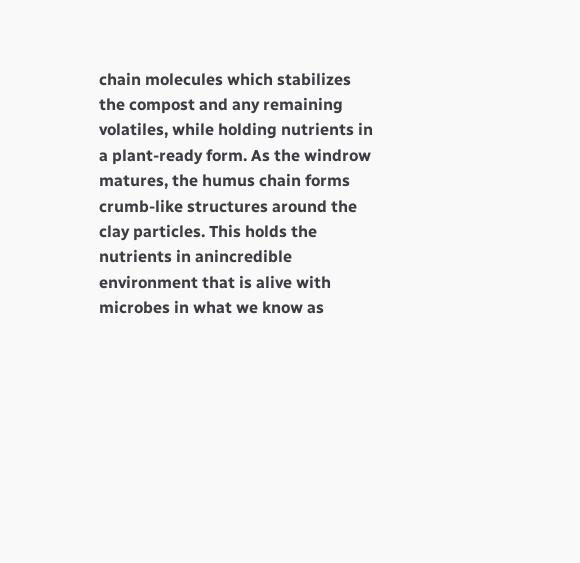chain molecules which stabilizes the compost and any remaining volatiles, while holding nutrients in a plant-ready form. As the windrow matures, the humus chain forms crumb-like structures around the clay particles. This holds the nutrients in anincredible environment that is alive with microbes in what we know as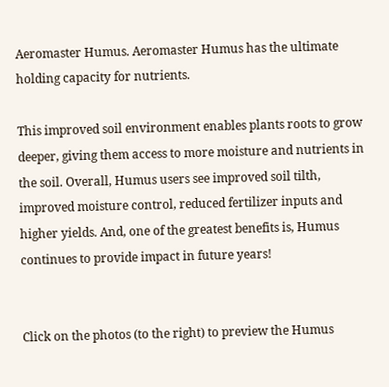Aeromaster Humus. Aeromaster Humus has the ultimate holding capacity for nutrients.

This improved soil environment enables plants roots to grow deeper, giving them access to more moisture and nutrients in the soil. Overall, Humus users see improved soil tilth, improved moisture control, reduced fertilizer inputs and higher yields. And, one of the greatest benefits is, Humus continues to provide impact in future years!


Click on the photos (to the right) to preview the Humus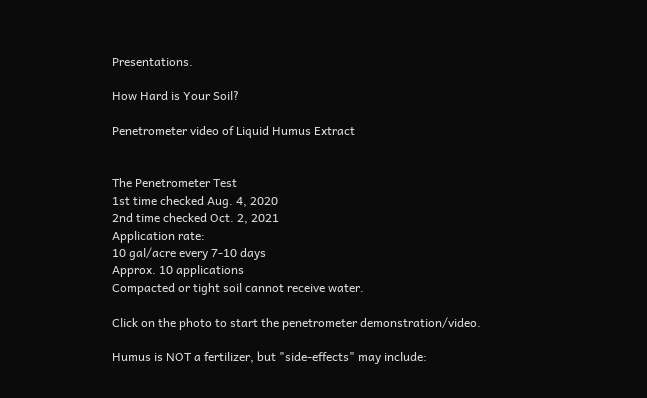Presentations.

How Hard is Your Soil?

Penetrometer video of Liquid Humus Extract


The Penetrometer Test
1st time checked Aug. 4, 2020
2nd time checked Oct. 2, 2021
Application rate:
10 gal/acre every 7-10 days
Approx. 10 applications
Compacted or tight soil cannot receive water.

Click on the photo to start the penetrometer demonstration/video.

Humus is NOT a fertilizer, but "side-effects" may include: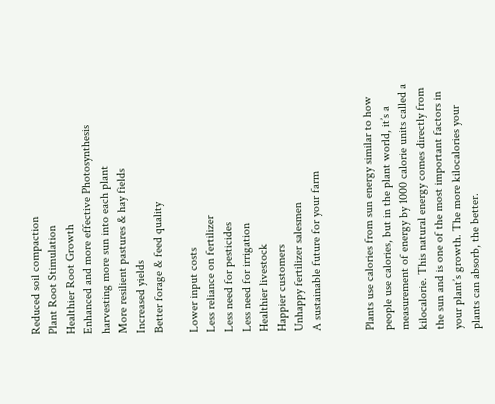Reduced soil compaction
Plant Root Stimulation
Healthier Root Growth
Enhanced and more effective Photosynthesis harvesting more sun into each plant
More resilient pastures & hay fields
Increased yields
Better forage & feed quality

Lower input costs
Less reliance on fertilizer
Less need for pesticides
Less need for irrigation
Healthier livestock
Happier customers
Unhappy fertilizer salesmen
A sustainable future for your farm


Plants use calories from sun energy similar to how people use calories, but in the plant world, it’s a measurement of energy by 1000 calorie units called a kilocalorie. This natural energy comes directly from the sun and is one of the most important factors in your plant’s growth. The more kilocalories your plants can absorb, the better.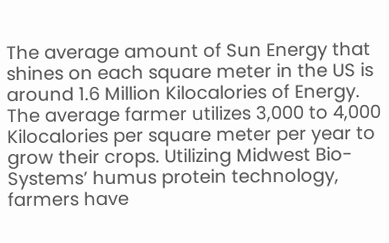The average amount of Sun Energy that shines on each square meter in the US is around 1.6 Million Kilocalories of Energy. The average farmer utilizes 3,000 to 4,000 Kilocalories per square meter per year to grow their crops. Utilizing Midwest Bio-Systems’ humus protein technology, farmers have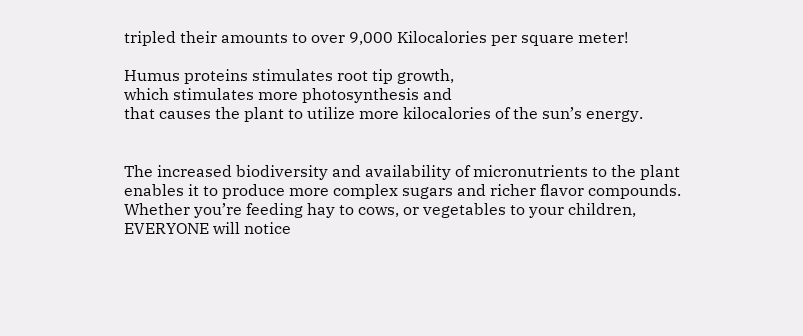tripled their amounts to over 9,000 Kilocalories per square meter!

Humus proteins stimulates root tip growth,
which stimulates more photosynthesis and
that causes the plant to utilize more kilocalories of the sun’s energy.


The increased biodiversity and availability of micronutrients to the plant enables it to produce more complex sugars and richer flavor compounds. Whether you’re feeding hay to cows, or vegetables to your children, EVERYONE will notice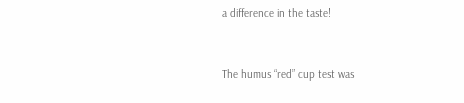a difference in the taste!


The humus “red” cup test was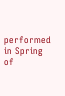performed in Spring of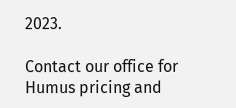2023.

Contact our office for Humus pricing and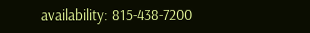availability: 815-438-7200